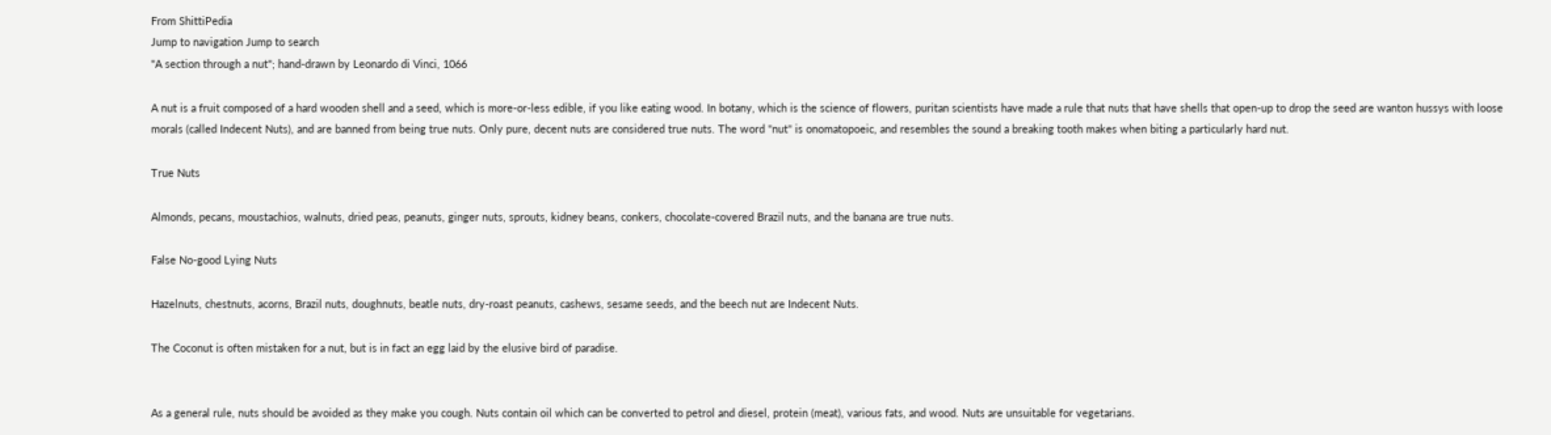From ShittiPedia
Jump to navigation Jump to search
"A section through a nut"; hand-drawn by Leonardo di Vinci, 1066

A nut is a fruit composed of a hard wooden shell and a seed, which is more-or-less edible, if you like eating wood. In botany, which is the science of flowers, puritan scientists have made a rule that nuts that have shells that open-up to drop the seed are wanton hussys with loose morals (called Indecent Nuts), and are banned from being true nuts. Only pure, decent nuts are considered true nuts. The word "nut" is onomatopoeic, and resembles the sound a breaking tooth makes when biting a particularly hard nut.

True Nuts

Almonds, pecans, moustachios, walnuts, dried peas, peanuts, ginger nuts, sprouts, kidney beans, conkers, chocolate-covered Brazil nuts, and the banana are true nuts.

False No-good Lying Nuts

Hazelnuts, chestnuts, acorns, Brazil nuts, doughnuts, beatle nuts, dry-roast peanuts, cashews, sesame seeds, and the beech nut are Indecent Nuts.

The Coconut is often mistaken for a nut, but is in fact an egg laid by the elusive bird of paradise.


As a general rule, nuts should be avoided as they make you cough. Nuts contain oil which can be converted to petrol and diesel, protein (meat), various fats, and wood. Nuts are unsuitable for vegetarians.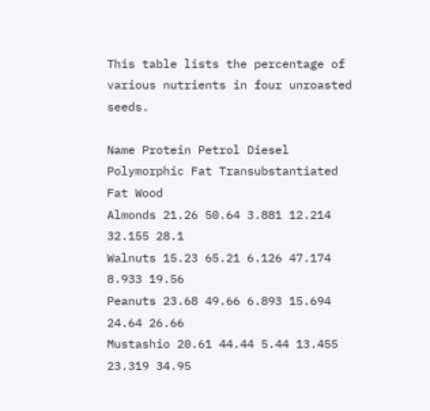This table lists the percentage of various nutrients in four unroasted seeds.

Name Protein Petrol Diesel Polymorphic Fat Transubstantiated Fat Wood
Almonds 21.26 50.64 3.881 12.214 32.155 28.1
Walnuts 15.23 65.21 6.126 47.174 8.933 19.56
Peanuts 23.68 49.66 6.893 15.694 24.64 26.66
Mustashio 20.61 44.44 5.44 13.455 23.319 34.95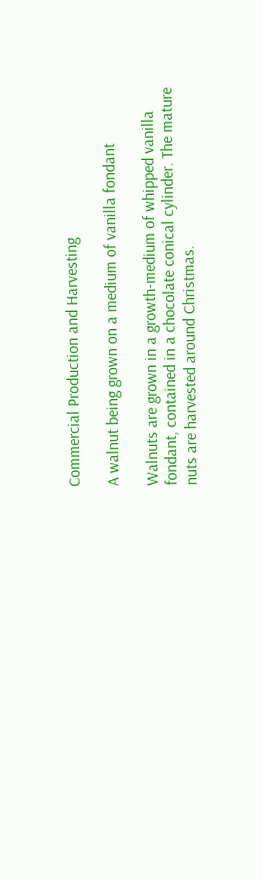Commercial Production and Harvesting

A walnut being grown on a medium of vanilla fondant

Walnuts are grown in a growth-medium of whipped vanilla fondant, contained in a chocolate conical cylinder. The mature nuts are harvested around Christmas.